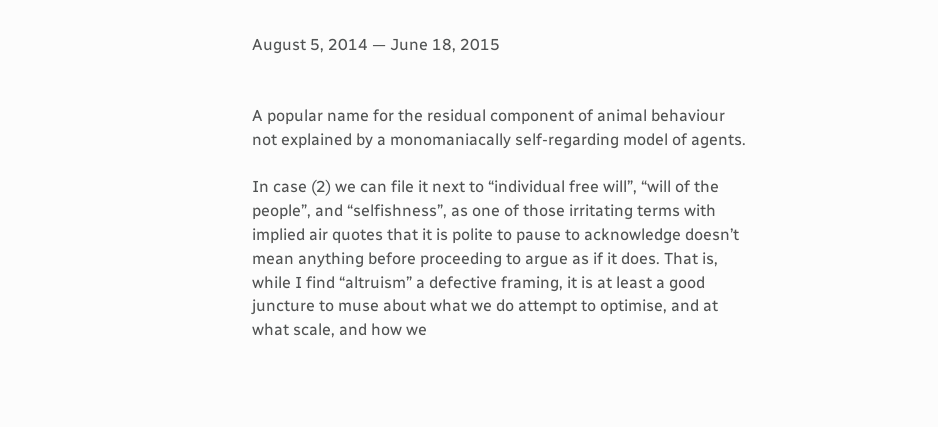August 5, 2014 — June 18, 2015


A popular name for the residual component of animal behaviour not explained by a monomaniacally self-regarding model of agents.

In case (2) we can file it next to “individual free will”, “will of the people”, and “selfishness”, as one of those irritating terms with implied air quotes that it is polite to pause to acknowledge doesn’t mean anything before proceeding to argue as if it does. That is, while I find “altruism” a defective framing, it is at least a good juncture to muse about what we do attempt to optimise, and at what scale, and how we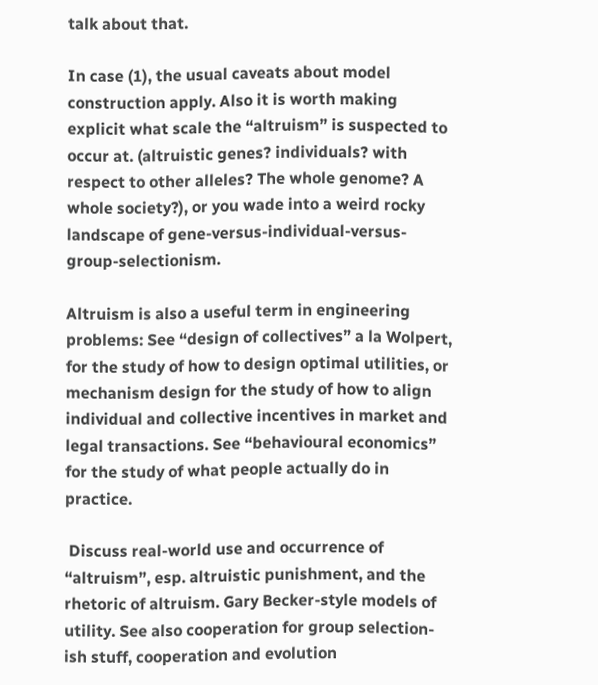talk about that.

In case (1), the usual caveats about model construction apply. Also it is worth making explicit what scale the “altruism” is suspected to occur at. (altruistic genes? individuals? with respect to other alleles? The whole genome? A whole society?), or you wade into a weird rocky landscape of gene-versus-individual-versus-group-selectionism.

Altruism is also a useful term in engineering problems: See “design of collectives” a la Wolpert, for the study of how to design optimal utilities, or mechanism design for the study of how to align individual and collective incentives in market and legal transactions. See “behavioural economics” for the study of what people actually do in practice.

 Discuss real-world use and occurrence of “altruism”, esp. altruistic punishment, and the rhetoric of altruism. Gary Becker-style models of utility. See also cooperation for group selection-ish stuff, cooperation and evolution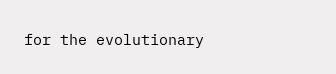for the evolutionary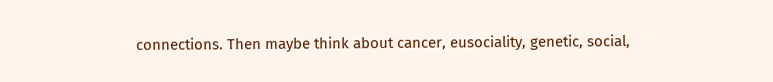connections. Then maybe think about cancer, eusociality, genetic, social,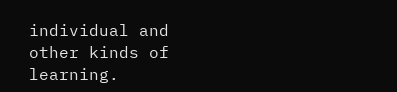individual and other kinds of learning.